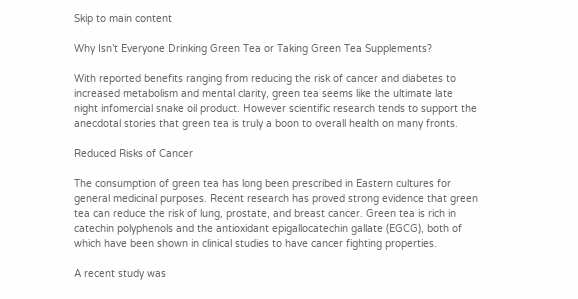Skip to main content

Why Isn’t Everyone Drinking Green Tea or Taking Green Tea Supplements?

With reported benefits ranging from reducing the risk of cancer and diabetes to increased metabolism and mental clarity, green tea seems like the ultimate late night infomercial snake oil product. However scientific research tends to support the anecdotal stories that green tea is truly a boon to overall health on many fronts.

Reduced Risks of Cancer

The consumption of green tea has long been prescribed in Eastern cultures for general medicinal purposes. Recent research has proved strong evidence that green tea can reduce the risk of lung, prostate, and breast cancer. Green tea is rich in catechin polyphenols and the antioxidant epigallocatechin gallate (EGCG), both of which have been shown in clinical studies to have cancer fighting properties.

A recent study was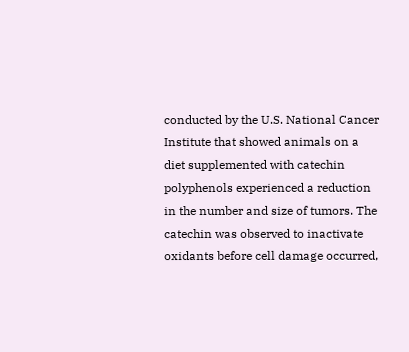conducted by the U.S. National Cancer Institute that showed animals on a diet supplemented with catechin polyphenols experienced a reduction in the number and size of tumors. The catechin was observed to inactivate oxidants before cell damage occurred,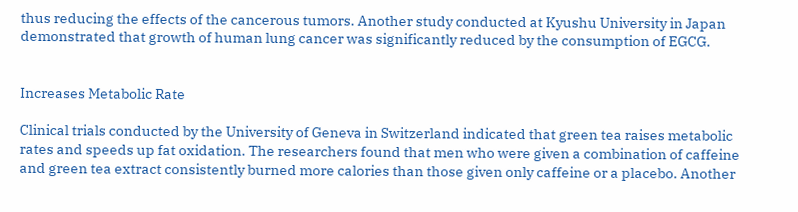thus reducing the effects of the cancerous tumors. Another study conducted at Kyushu University in Japan demonstrated that growth of human lung cancer was significantly reduced by the consumption of EGCG.


Increases Metabolic Rate

Clinical trials conducted by the University of Geneva in Switzerland indicated that green tea raises metabolic rates and speeds up fat oxidation. The researchers found that men who were given a combination of caffeine and green tea extract consistently burned more calories than those given only caffeine or a placebo. Another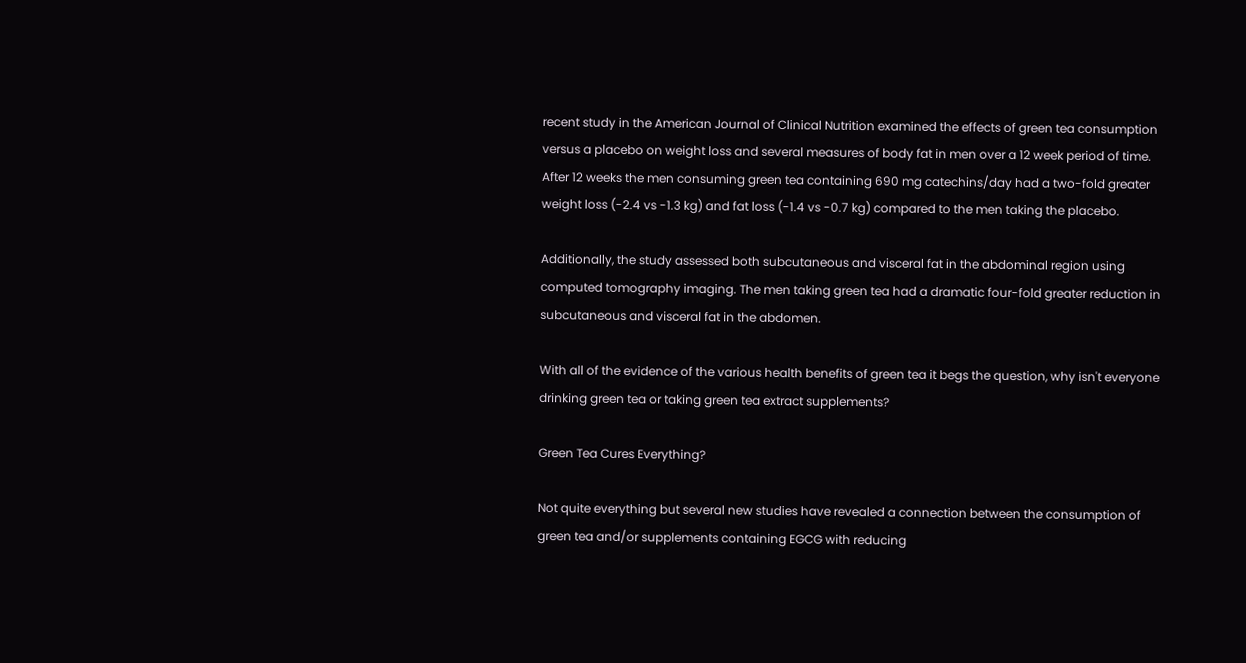recent study in the American Journal of Clinical Nutrition examined the effects of green tea consumption versus a placebo on weight loss and several measures of body fat in men over a 12 week period of time. After 12 weeks the men consuming green tea containing 690 mg catechins/day had a two-fold greater weight loss (-2.4 vs -1.3 kg) and fat loss (-1.4 vs -0.7 kg) compared to the men taking the placebo.

Additionally, the study assessed both subcutaneous and visceral fat in the abdominal region using computed tomography imaging. The men taking green tea had a dramatic four-fold greater reduction in subcutaneous and visceral fat in the abdomen.

With all of the evidence of the various health benefits of green tea it begs the question, why isn't everyone drinking green tea or taking green tea extract supplements?

Green Tea Cures Everything?

Not quite everything but several new studies have revealed a connection between the consumption of green tea and/or supplements containing EGCG with reducing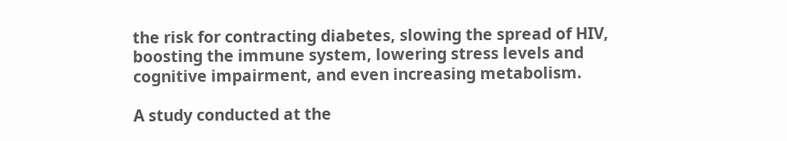the risk for contracting diabetes, slowing the spread of HIV, boosting the immune system, lowering stress levels and cognitive impairment, and even increasing metabolism.

A study conducted at the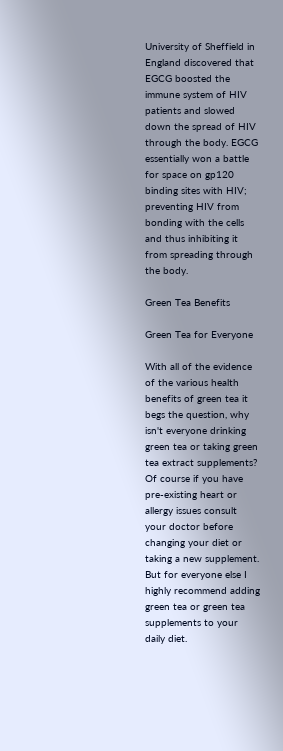University of Sheffield in England discovered that EGCG boosted the immune system of HIV patients and slowed down the spread of HIV through the body. EGCG essentially won a battle for space on gp120 binding sites with HIV; preventing HIV from bonding with the cells and thus inhibiting it from spreading through the body.

Green Tea Benefits

Green Tea for Everyone

With all of the evidence of the various health benefits of green tea it begs the question, why isn't everyone drinking green tea or taking green tea extract supplements? Of course if you have pre-existing heart or allergy issues consult your doctor before changing your diet or taking a new supplement. But for everyone else I highly recommend adding green tea or green tea supplements to your daily diet.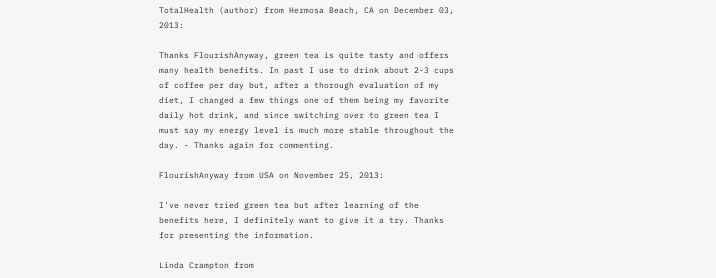TotalHealth (author) from Hermosa Beach, CA on December 03, 2013:

Thanks FlourishAnyway, green tea is quite tasty and offers many health benefits. In past I use to drink about 2-3 cups of coffee per day but, after a thorough evaluation of my diet, I changed a few things one of them being my favorite daily hot drink, and since switching over to green tea I must say my energy level is much more stable throughout the day. - Thanks again for commenting.

FlourishAnyway from USA on November 25, 2013:

I've never tried green tea but after learning of the benefits here, I definitely want to give it a try. Thanks for presenting the information.

Linda Crampton from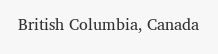British Columbia, Canada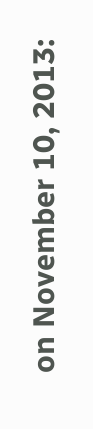on November 10, 2013: